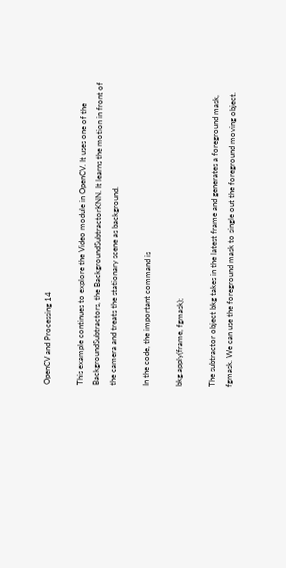OpenCV and Processing 14

This example continues to explore the Video module in OpenCV. It uses one of the BackgroundSubtractors, the BackgroundSubtractorKNN. It learns the motion in front of the camera and treats the stationary scene as background.

In the code, the important command is

bkg.apply(frame, fgmask);

The subtractor object bkg takes in the latest frame and generates a foreground mask, fgmask. We can use the foreground mask to single out the foreground moving object.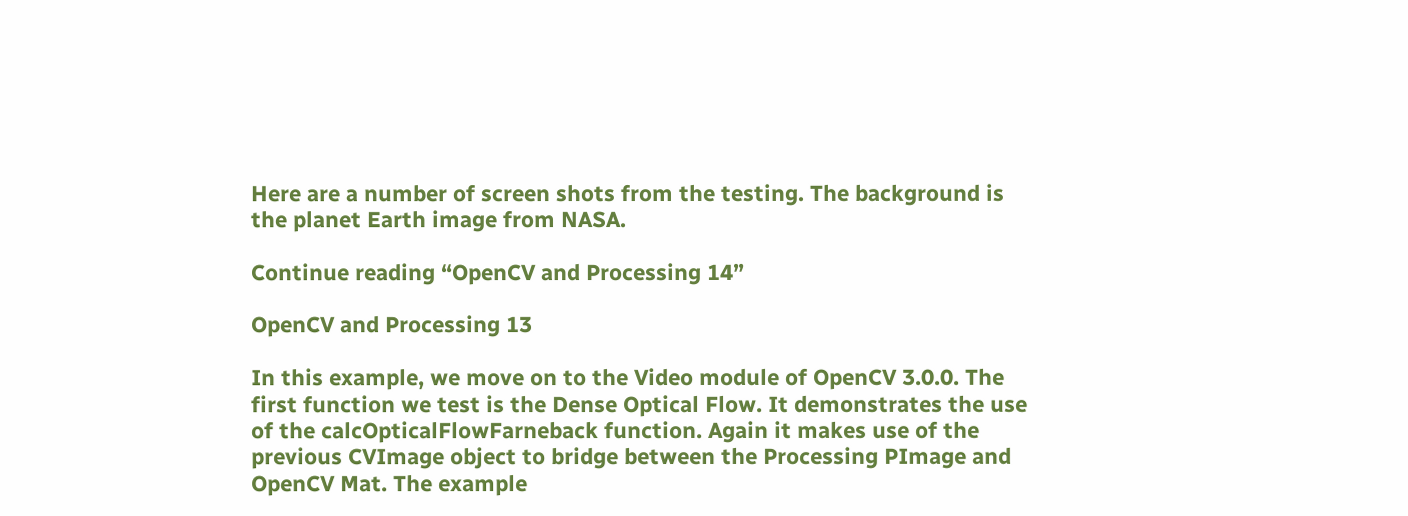Here are a number of screen shots from the testing. The background is the planet Earth image from NASA.

Continue reading “OpenCV and Processing 14”

OpenCV and Processing 13

In this example, we move on to the Video module of OpenCV 3.0.0. The first function we test is the Dense Optical Flow. It demonstrates the use of the calcOpticalFlowFarneback function. Again it makes use of the previous CVImage object to bridge between the Processing PImage and OpenCV Mat. The example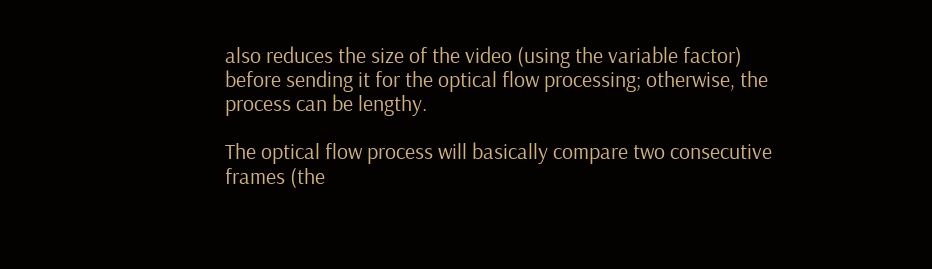also reduces the size of the video (using the variable factor) before sending it for the optical flow processing; otherwise, the process can be lengthy.

The optical flow process will basically compare two consecutive frames (the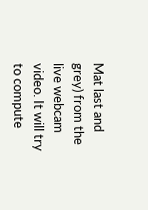Mat last and grey) from the live webcam video. It will try to compute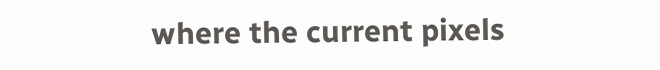where the current pixels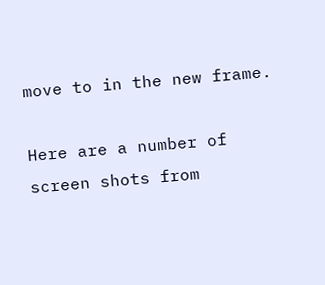move to in the new frame.

Here are a number of screen shots from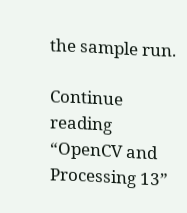the sample run.

Continue reading “OpenCV and Processing 13”